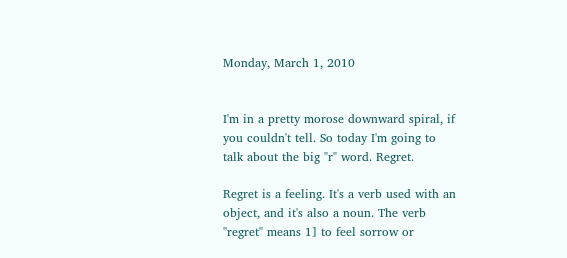Monday, March 1, 2010


I'm in a pretty morose downward spiral, if you couldn't tell. So today I'm going to talk about the big "r" word. Regret.

Regret is a feeling. It's a verb used with an object, and it's also a noun. The verb "regret" means 1] to feel sorrow or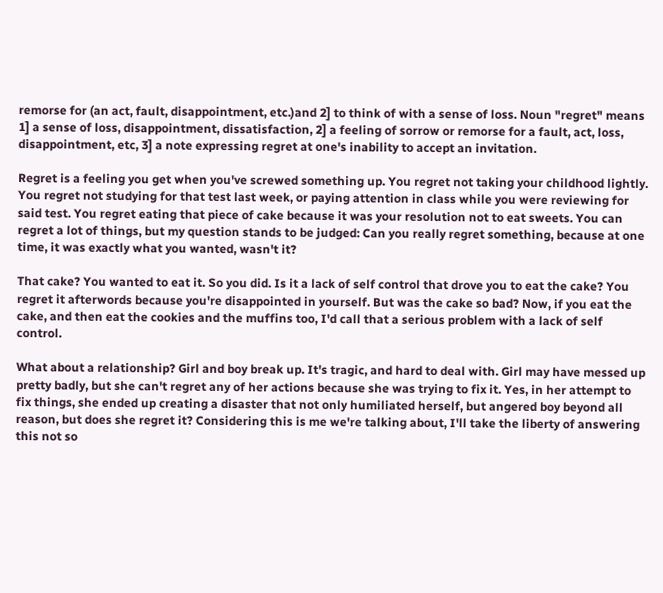remorse for (an act, fault, disappointment, etc.)and 2] to think of with a sense of loss. Noun "regret" means 1] a sense of loss, disappointment, dissatisfaction, 2] a feeling of sorrow or remorse for a fault, act, loss, disappointment, etc, 3] a note expressing regret at one's inability to accept an invitation.

Regret is a feeling you get when you've screwed something up. You regret not taking your childhood lightly. You regret not studying for that test last week, or paying attention in class while you were reviewing for said test. You regret eating that piece of cake because it was your resolution not to eat sweets. You can regret a lot of things, but my question stands to be judged: Can you really regret something, because at one time, it was exactly what you wanted, wasn't it?

That cake? You wanted to eat it. So you did. Is it a lack of self control that drove you to eat the cake? You regret it afterwords because you're disappointed in yourself. But was the cake so bad? Now, if you eat the cake, and then eat the cookies and the muffins too, I'd call that a serious problem with a lack of self control.

What about a relationship? Girl and boy break up. It's tragic, and hard to deal with. Girl may have messed up pretty badly, but she can't regret any of her actions because she was trying to fix it. Yes, in her attempt to fix things, she ended up creating a disaster that not only humiliated herself, but angered boy beyond all reason, but does she regret it? Considering this is me we're talking about, I'll take the liberty of answering this not so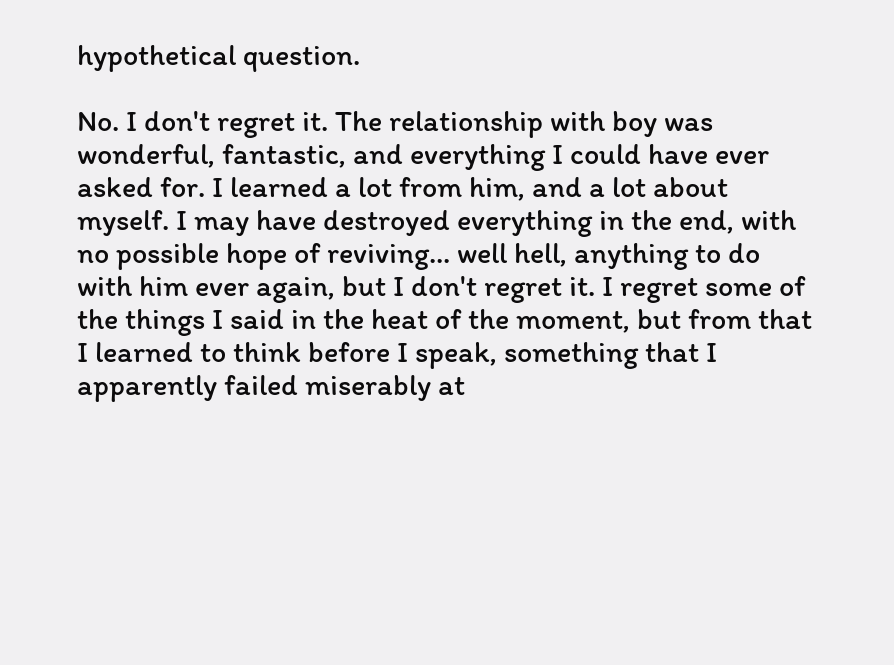hypothetical question.

No. I don't regret it. The relationship with boy was wonderful, fantastic, and everything I could have ever asked for. I learned a lot from him, and a lot about myself. I may have destroyed everything in the end, with no possible hope of reviving... well hell, anything to do with him ever again, but I don't regret it. I regret some of the things I said in the heat of the moment, but from that I learned to think before I speak, something that I apparently failed miserably at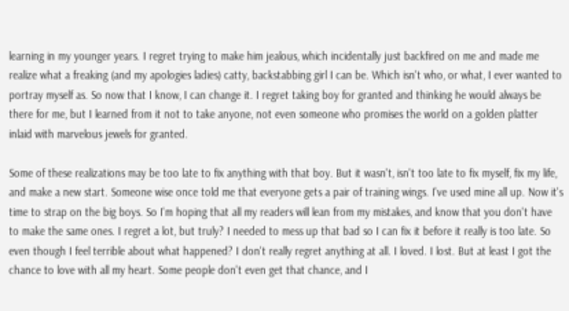learning in my younger years. I regret trying to make him jealous, which incidentally just backfired on me and made me realize what a freaking (and my apologies ladies) catty, backstabbing girl I can be. Which isn't who, or what, I ever wanted to portray myself as. So now that I know, I can change it. I regret taking boy for granted and thinking he would always be there for me, but I learned from it not to take anyone, not even someone who promises the world on a golden platter inlaid with marvelous jewels for granted.

Some of these realizations may be too late to fix anything with that boy. But it wasn't, isn't too late to fix myself, fix my life, and make a new start. Someone wise once told me that everyone gets a pair of training wings. I've used mine all up. Now it's time to strap on the big boys. So I'm hoping that all my readers will lean from my mistakes, and know that you don't have to make the same ones. I regret a lot, but truly? I needed to mess up that bad so I can fix it before it really is too late. So even though I feel terrible about what happened? I don't really regret anything at all. I loved. I lost. But at least I got the chance to love with all my heart. Some people don't even get that chance, and I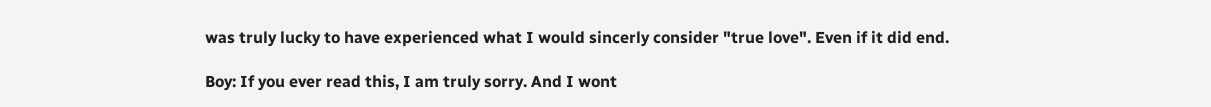was truly lucky to have experienced what I would sincerly consider "true love". Even if it did end.

Boy: If you ever read this, I am truly sorry. And I wont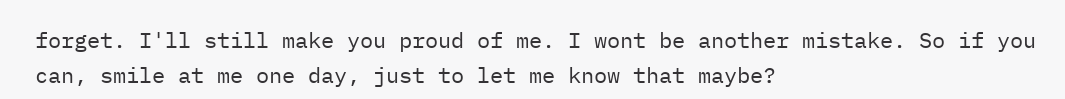forget. I'll still make you proud of me. I wont be another mistake. So if you can, smile at me one day, just to let me know that maybe?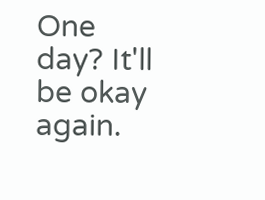One day? It'll be okay again.